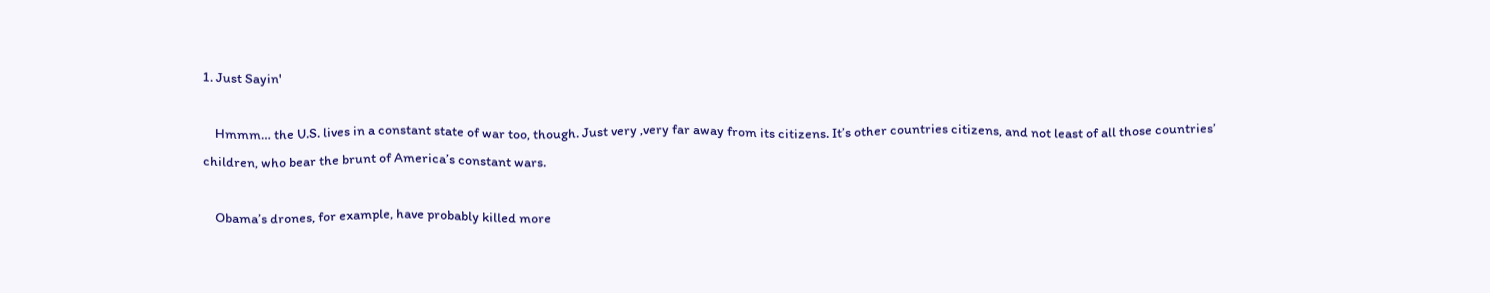1. Just Sayin'

    Hmmm… the U.S. lives in a constant state of war too, though. Just very ,very far away from its citizens. It’s other countries citizens, and not least of all those countries’ children, who bear the brunt of America’s constant wars.

    Obama’s drones, for example, have probably killed more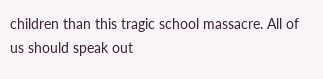children than this tragic school massacre. All of us should speak out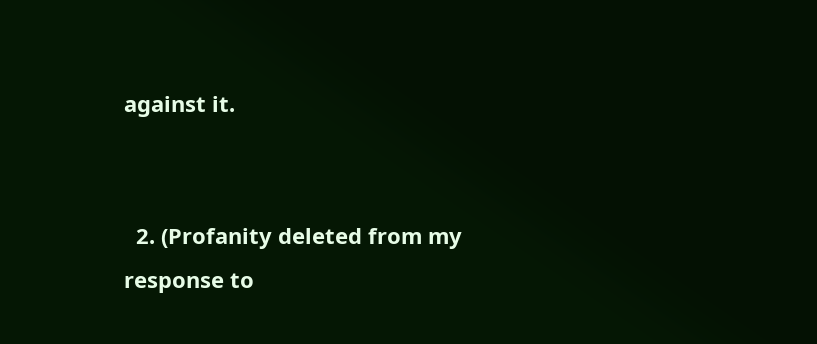against it.


  2. (Profanity deleted from my response to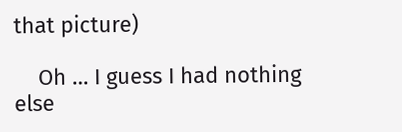that picture)

    Oh … I guess I had nothing else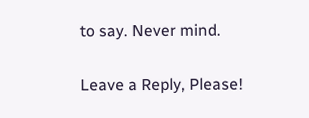to say. Never mind.


Leave a Reply, Please!